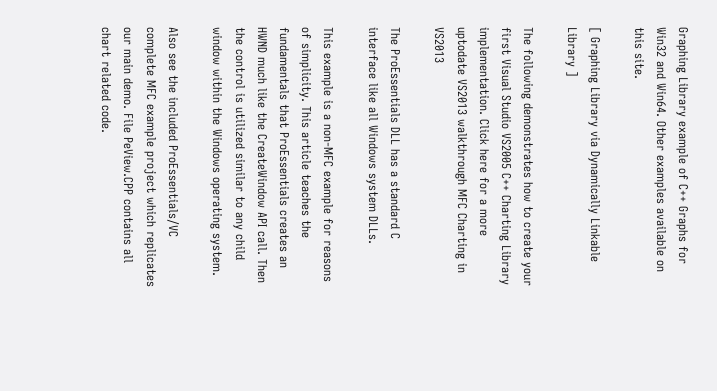Graphing Library example of C++ Graphs for Win32 and Win64. Other examples available on this site.

[ Graphing Library via Dynamically Linkable Library ]

The following demonstrates how to create your first Visual Studio VS2005 C++ Charting Library implementation. Click here for a more uptodate VS2013 walkthrough MFC Charting in VS2013

The ProEssentials DLL has a standard C interface like all Windows system DLLs.

This example is a non-MFC example for reasons of simplicity. This article teaches the fundamentals that ProEssentials creates an HWND much like the CreateWindow API call. Then the control is utilized similar to any child window within the Windows operating system.

Also see the included ProEssentials/VC complete MFC example project which replicates our main demo. File PeView.CPP contains all chart related code.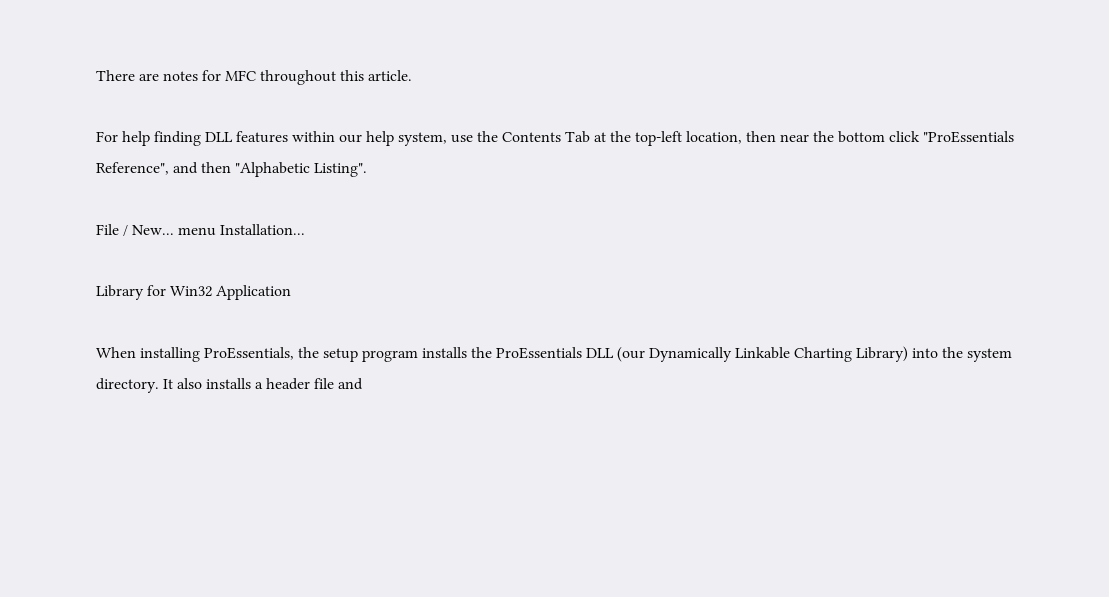There are notes for MFC throughout this article.

For help finding DLL features within our help system, use the Contents Tab at the top-left location, then near the bottom click "ProEssentials Reference", and then "Alphabetic Listing".

File / New... menu Installation...

Library for Win32 Application

When installing ProEssentials, the setup program installs the ProEssentials DLL (our Dynamically Linkable Charting Library) into the system directory. It also installs a header file and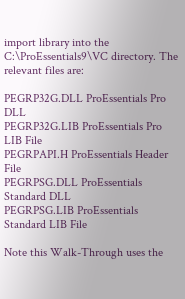import library into the C:\ProEssentials9\VC directory. The relevant files are:

PEGRP32G.DLL ProEssentials Pro DLL
PEGRP32G.LIB ProEssentials Pro LIB File
PEGRPAPI.H ProEssentials Header File
PEGRPSG.DLL ProEssentials Standard DLL
PEGRPSG.LIB ProEssentials Standard LIB File

Note this Walk-Through uses the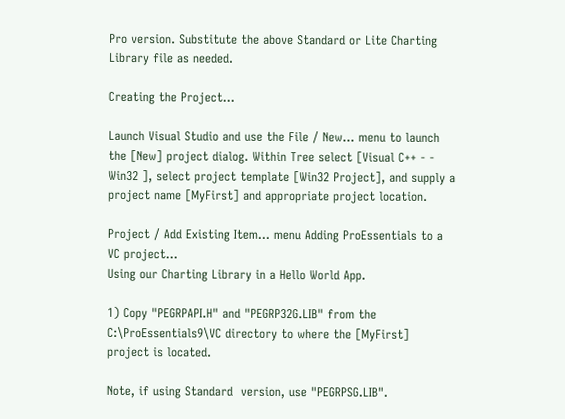Pro version. Substitute the above Standard or Lite Charting Library file as needed.

Creating the Project...

Launch Visual Studio and use the File / New... menu to launch the [New] project dialog. Within Tree select [Visual C++ - - Win32 ], select project template [Win32 Project], and supply a project name [MyFirst] and appropriate project location.

Project / Add Existing Item... menu Adding ProEssentials to a VC project...
Using our Charting Library in a Hello World App.

1) Copy "PEGRPAPI.H" and "PEGRP32G.LIB" from the C:\ProEssentials9\VC directory to where the [MyFirst] project is located.

Note, if using Standard  version, use "PEGRPSG.LIB".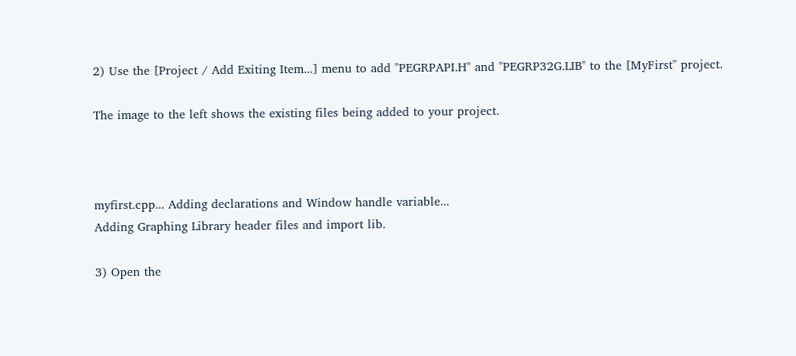2) Use the [Project / Add Exiting Item...] menu to add "PEGRPAPI.H" and "PEGRP32G.LIB" to the [MyFirst" project.

The image to the left shows the existing files being added to your project.



myfirst.cpp... Adding declarations and Window handle variable...
Adding Graphing Library header files and import lib.

3) Open the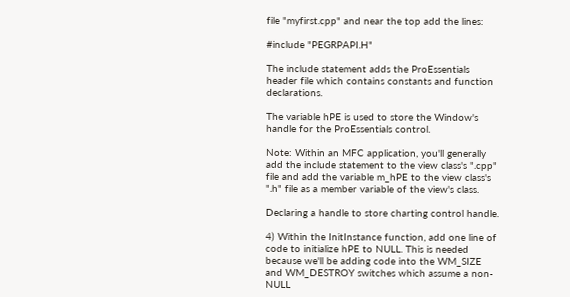file "myfirst.cpp" and near the top add the lines:

#include "PEGRPAPI.H"

The include statement adds the ProEssentials header file which contains constants and function declarations.

The variable hPE is used to store the Window's handle for the ProEssentials control.

Note: Within an MFC application, you'll generally add the include statement to the view class's ".cpp" file and add the variable m_hPE to the view class's ".h" file as a member variable of the view's class.

Declaring a handle to store charting control handle.

4) Within the InitInstance function, add one line of code to initialize hPE to NULL. This is needed because we'll be adding code into the WM_SIZE and WM_DESTROY switches which assume a non-NULL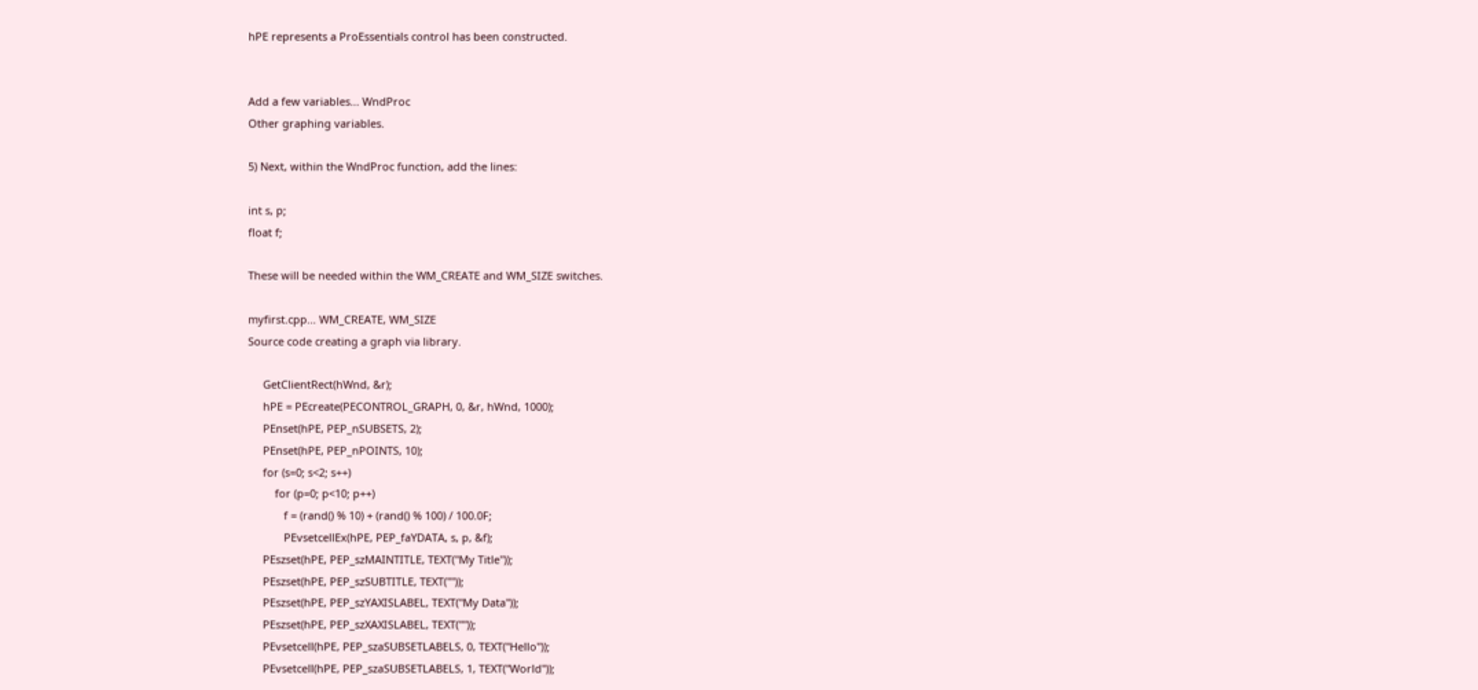hPE represents a ProEssentials control has been constructed.


Add a few variables... WndProc
Other graphing variables.

5) Next, within the WndProc function, add the lines:

int s, p;
float f;

These will be needed within the WM_CREATE and WM_SIZE switches.

myfirst.cpp... WM_CREATE, WM_SIZE
Source code creating a graph via library.

     GetClientRect(hWnd, &r);
     hPE = PEcreate(PECONTROL_GRAPH, 0, &r, hWnd, 1000);
     PEnset(hPE, PEP_nSUBSETS, 2);
     PEnset(hPE, PEP_nPOINTS, 10);
     for (s=0; s<2; s++)
         for (p=0; p<10; p++)
            f = (rand() % 10) + (rand() % 100) / 100.0F;
            PEvsetcellEx(hPE, PEP_faYDATA, s, p, &f);
     PEszset(hPE, PEP_szMAINTITLE, TEXT("My Title"));
     PEszset(hPE, PEP_szSUBTITLE, TEXT(""));
     PEszset(hPE, PEP_szYAXISLABEL, TEXT("My Data"));
     PEszset(hPE, PEP_szXAXISLABEL, TEXT(""));
     PEvsetcell(hPE, PEP_szaSUBSETLABELS, 0, TEXT("Hello"));
     PEvsetcell(hPE, PEP_szaSUBSETLABELS, 1, TEXT("World"));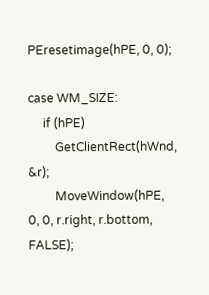PEresetimage(hPE, 0, 0);

case WM_SIZE:
     if (hPE)
         GetClientRect(hWnd, &r);
         MoveWindow(hPE, 0, 0, r.right, r.bottom, FALSE);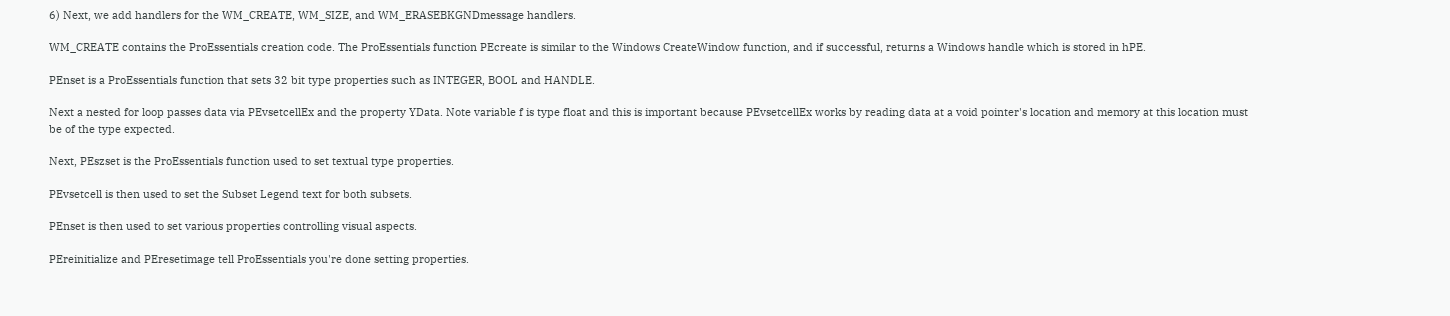6) Next, we add handlers for the WM_CREATE, WM_SIZE, and WM_ERASEBKGNDmessage handlers.

WM_CREATE contains the ProEssentials creation code. The ProEssentials function PEcreate is similar to the Windows CreateWindow function, and if successful, returns a Windows handle which is stored in hPE.

PEnset is a ProEssentials function that sets 32 bit type properties such as INTEGER, BOOL and HANDLE.

Next a nested for loop passes data via PEvsetcellEx and the property YData. Note variable f is type float and this is important because PEvsetcellEx works by reading data at a void pointer's location and memory at this location must be of the type expected.

Next, PEszset is the ProEssentials function used to set textual type properties.

PEvsetcell is then used to set the Subset Legend text for both subsets.

PEnset is then used to set various properties controlling visual aspects.

PEreinitialize and PEresetimage tell ProEssentials you're done setting properties.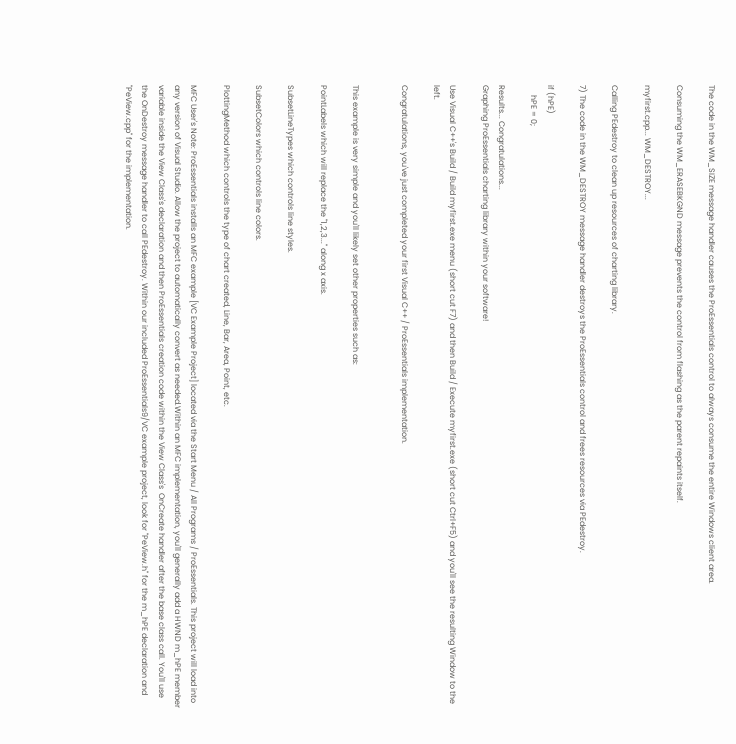The code in the WM_SIZE message handler causes the ProEssentials control to always consume the entire Windows client area.

Consuming the WM_ERASEBKGND message prevents the control from flashing as the parent repaints itself.

myfirst.cpp... WM_DESTROY...

Calling PEdestroy to clean up resources of charting library.

7) The code in the WM_DESTROY message handler destroys the ProEssentials control and frees resources via PEdestroy.

if (hPE)
     hPE = 0;

Results... Congratulations...
Graphing ProEssentials charting library within your software!

Use Visual C++'s Build / Build myfirst.exe menu (short cut F7) and then Build / Execute myfirst.exe (short cut Ctrl+F5) and you'll see the resulting Window to the left.

Congratulations, you've just completed your first Visual C++ / ProEssentials implementation.


This example is very simple and you'll likely set other properties such as:

PointLabels which will replace the "1,2,3..." along x axis.

SubsetLineTypes which controls line styles.

SubsetColors which controls line colors.

PlottingMethod which controls the type of chart created, Line, Bar, Area, Point, etc.

MFC User's Note: ProEssentials installs an MFC example [VC Example Project] located via the Start Menu / All Programs / ProEssentials. This project will load into any version of Visual Studio. Allow the project to automatically convert as needed.Within an MFC implementation, you'll generally add a HWND m_hPE member variable inside the View Class's declaration and then ProEssentials creation code within the View Class's  OnCreate handler after the base class call. You'll use the OnDestroy message handler to call PEdestroy. Within our included ProEssentials9/VC example project, look for "PeView.h" for the m_hPE declaration and "PeView.cpp" for the implementation.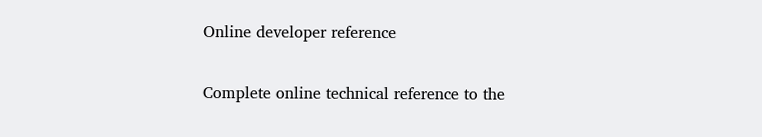Online developer reference

Complete online technical reference to the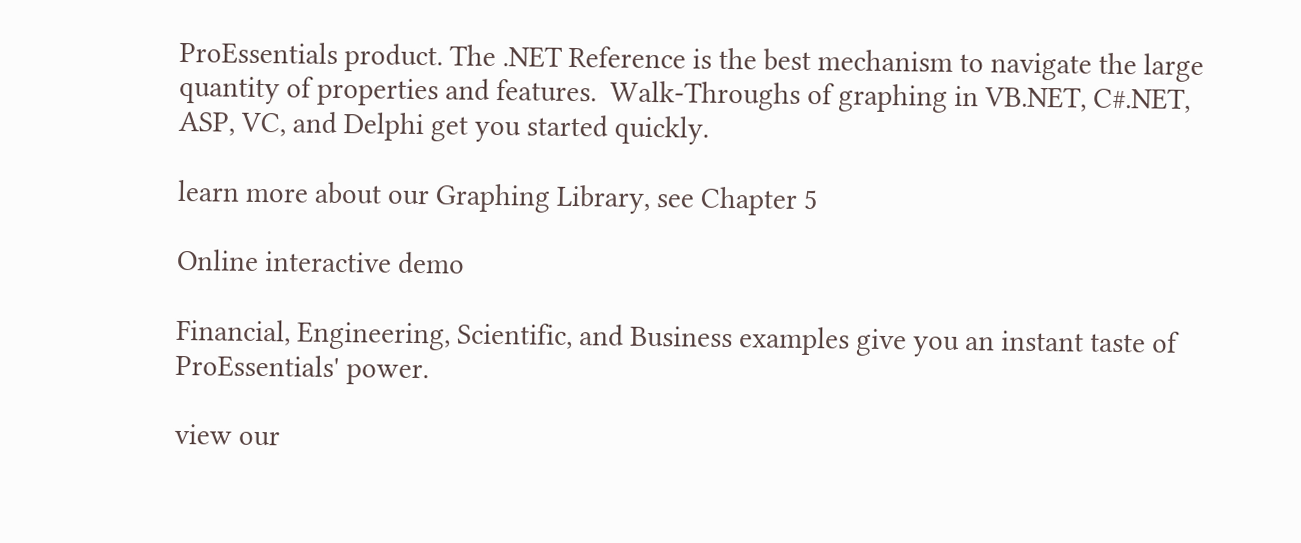ProEssentials product. The .NET Reference is the best mechanism to navigate the large quantity of properties and features.  Walk-Throughs of graphing in VB.NET, C#.NET, ASP, VC, and Delphi get you started quickly.

learn more about our Graphing Library, see Chapter 5

Online interactive demo

Financial, Engineering, Scientific, and Business examples give you an instant taste of ProEssentials' power.

view our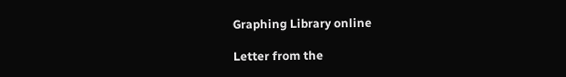Graphing Library online

Letter from the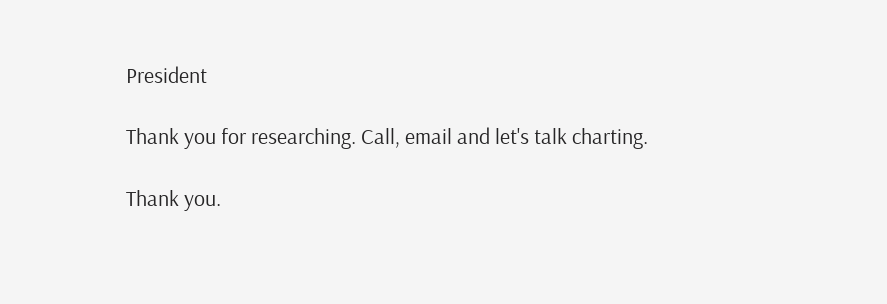President

Thank you for researching. Call, email and let's talk charting.

Thank you.